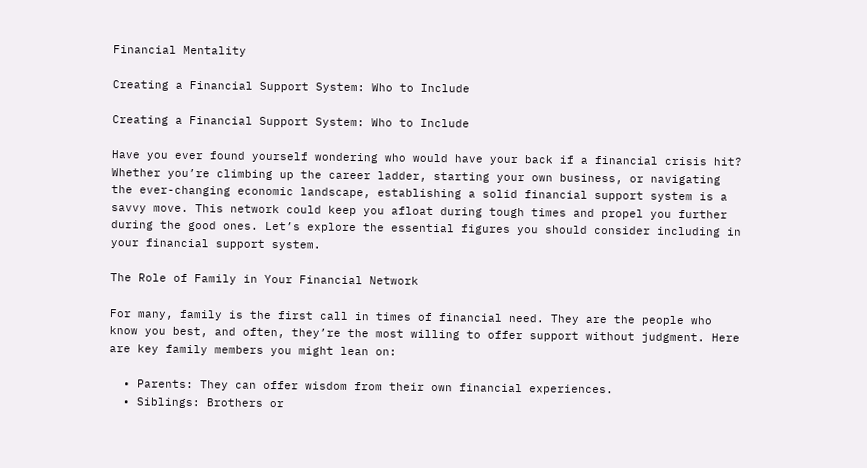Financial Mentality

Creating a Financial Support System: Who to Include

Creating a Financial Support System: Who to Include

Have you ever found yourself wondering who would have your back if a financial crisis hit? Whether you’re climbing up the career ladder, starting your own business, or navigating the ever-changing economic landscape, establishing a solid financial support system is a savvy move. This network could keep you afloat during tough times and propel you further during the good ones. Let’s explore the essential figures you should consider including in your financial support system.

The Role of Family in Your Financial Network

For many, family is the first call in times of financial need. They are the people who know you best, and often, they’re the most willing to offer support without judgment. Here are key family members you might lean on:

  • Parents: They can offer wisdom from their own financial experiences.
  • Siblings: Brothers or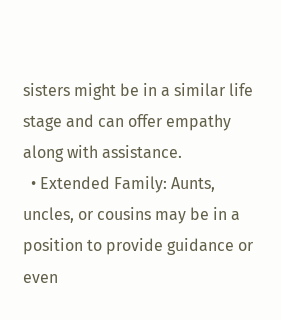sisters might be in a similar life stage and can offer empathy along with assistance.
  • Extended Family: Aunts, uncles, or cousins may be in a position to provide guidance or even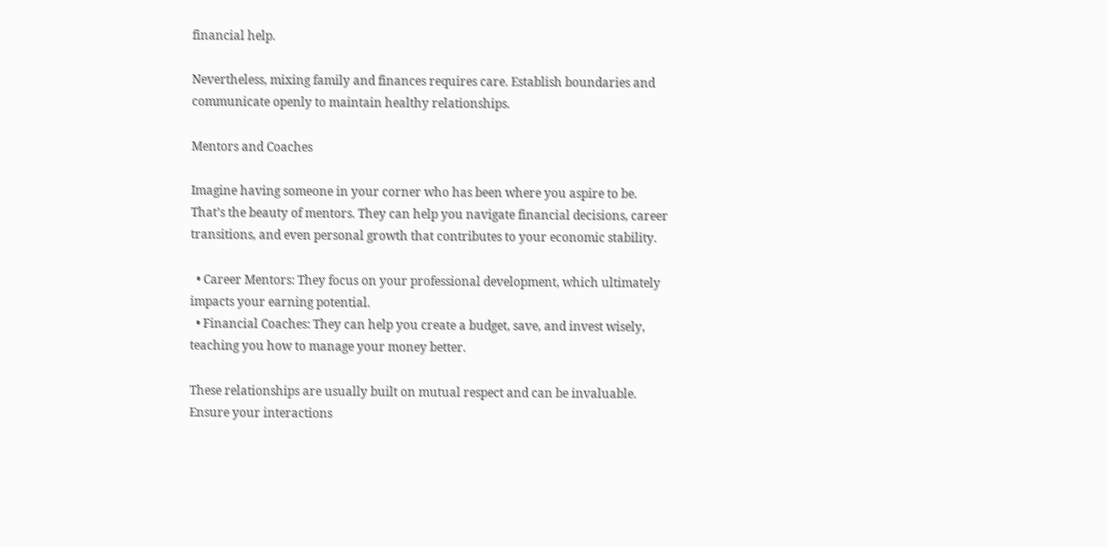financial help.

Nevertheless, mixing family and finances requires care. Establish boundaries and communicate openly to maintain healthy relationships.

Mentors and Coaches

Imagine having someone in your corner who has been where you aspire to be. That’s the beauty of mentors. They can help you navigate financial decisions, career transitions, and even personal growth that contributes to your economic stability.

  • Career Mentors: They focus on your professional development, which ultimately impacts your earning potential.
  • Financial Coaches: They can help you create a budget, save, and invest wisely, teaching you how to manage your money better.

These relationships are usually built on mutual respect and can be invaluable. Ensure your interactions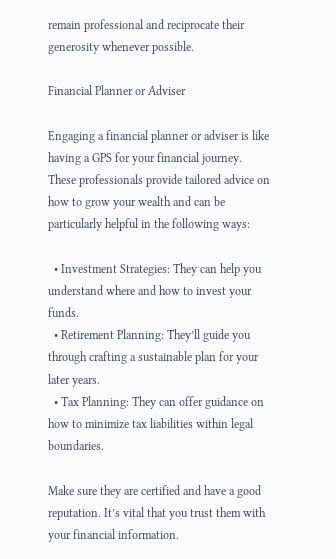remain professional and reciprocate their generosity whenever possible.

Financial Planner or Adviser

Engaging a financial planner or adviser is like having a GPS for your financial journey. These professionals provide tailored advice on how to grow your wealth and can be particularly helpful in the following ways:

  • Investment Strategies: They can help you understand where and how to invest your funds.
  • Retirement Planning: They’ll guide you through crafting a sustainable plan for your later years.
  • Tax Planning: They can offer guidance on how to minimize tax liabilities within legal boundaries.

Make sure they are certified and have a good reputation. It’s vital that you trust them with your financial information.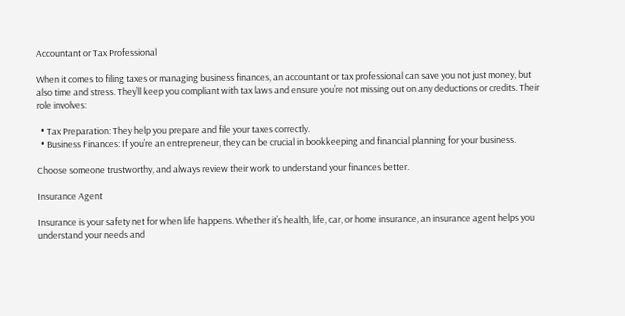Accountant or Tax Professional

When it comes to filing taxes or managing business finances, an accountant or tax professional can save you not just money, but also time and stress. They’ll keep you compliant with tax laws and ensure you’re not missing out on any deductions or credits. Their role involves:

  • Tax Preparation: They help you prepare and file your taxes correctly.
  • Business Finances: If you’re an entrepreneur, they can be crucial in bookkeeping and financial planning for your business.

Choose someone trustworthy, and always review their work to understand your finances better.

Insurance Agent

Insurance is your safety net for when life happens. Whether it’s health, life, car, or home insurance, an insurance agent helps you understand your needs and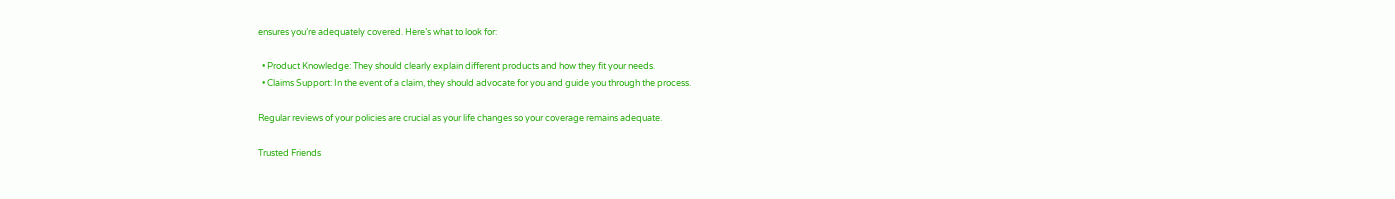ensures you’re adequately covered. Here’s what to look for:

  • Product Knowledge: They should clearly explain different products and how they fit your needs.
  • Claims Support: In the event of a claim, they should advocate for you and guide you through the process.

Regular reviews of your policies are crucial as your life changes so your coverage remains adequate.

Trusted Friends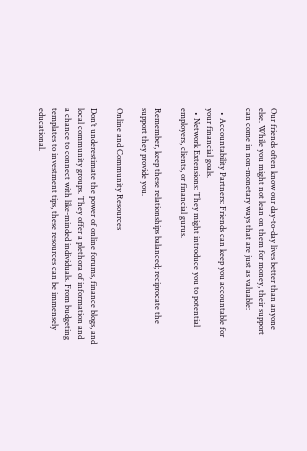Our friends often know our day-to-day lives better than anyone else. While you might not lean on them for money, their support can come in non-monetary ways that are just as valuable:

  • Accountability Partners: Friends can keep you accountable for your financial goals.
  • Network Extensions: They might introduce you to potential employers, clients, or financial gurus.

Remember, keep these relationships balanced; reciprocate the support they provide you.

Online and Community Resources

Don’t underestimate the power of online forums, finance blogs, and local community groups. They offer a plethora of information and a chance to connect with like-minded individuals. From budgeting templates to investment tips, these resources can be immensely educational.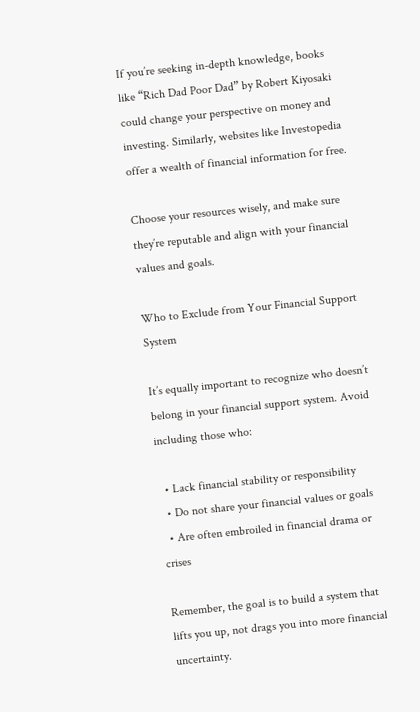If you’re seeking in-depth knowledge, books like “Rich Dad Poor Dad” by Robert Kiyosaki could change your perspective on money and investing. Similarly, websites like Investopedia offer a wealth of financial information for free.

Choose your resources wisely, and make sure they’re reputable and align with your financial values and goals.

Who to Exclude from Your Financial Support System

It’s equally important to recognize who doesn’t belong in your financial support system. Avoid including those who:

  • Lack financial stability or responsibility
  • Do not share your financial values or goals
  • Are often embroiled in financial drama or crises

Remember, the goal is to build a system that lifts you up, not drags you into more financial uncertainty.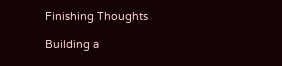Finishing Thoughts

Building a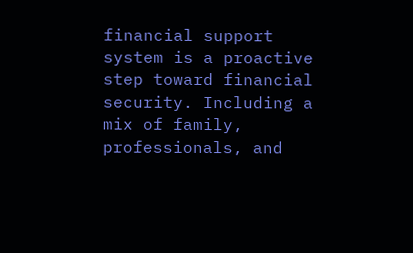financial support system is a proactive step toward financial security. Including a mix of family, professionals, and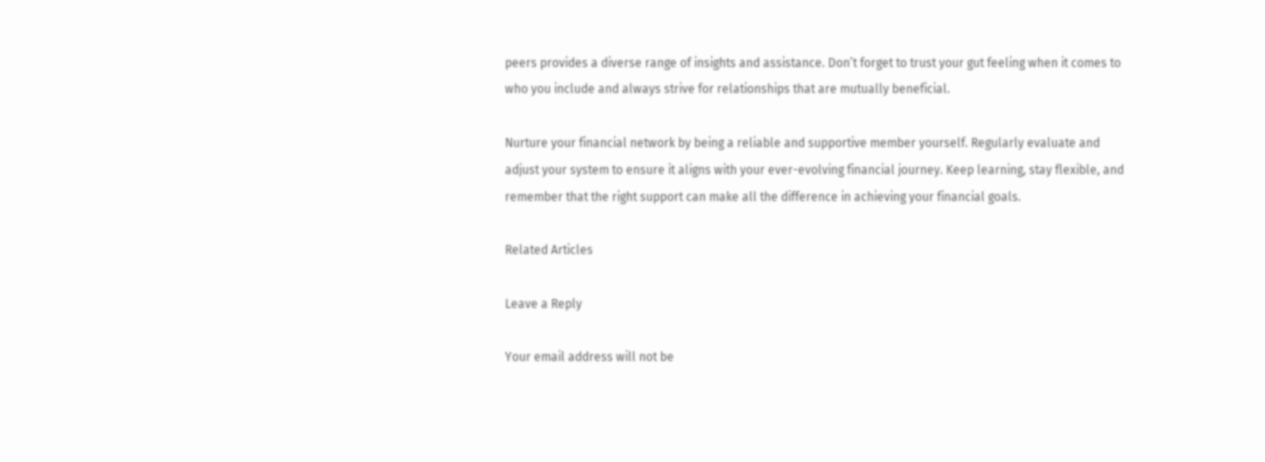peers provides a diverse range of insights and assistance. Don’t forget to trust your gut feeling when it comes to who you include and always strive for relationships that are mutually beneficial.

Nurture your financial network by being a reliable and supportive member yourself. Regularly evaluate and adjust your system to ensure it aligns with your ever-evolving financial journey. Keep learning, stay flexible, and remember that the right support can make all the difference in achieving your financial goals.

Related Articles

Leave a Reply

Your email address will not be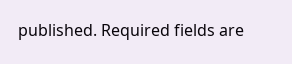published. Required fields are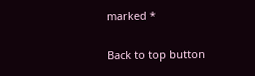marked *

Back to top button